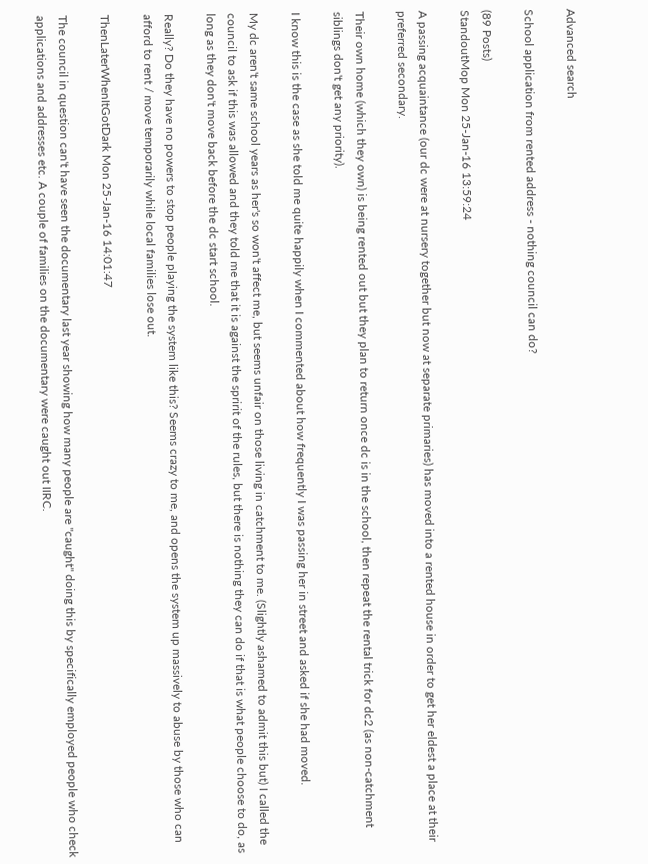Advanced search

School application from rented address - nothing council can do?

(89 Posts)
StandoutMop Mon 25-Jan-16 13:59:24

A passing acquaintance (our dc were at nursery together but now at separate primaries) has moved into a rented house in order to get her eldest a place at their preferred secondary.

Their own home (which they own) is being rented out but they plan to return once dc is in the school, then repeat the rental trick for dc2 (as non-catchment siblings don't get any priority).

I know this is the case as she told me quite happily when I commented about how frequently I was passing her in street and asked if she had moved.

My dc aren't same school years as her's so won't affect me, but seems unfair on those living in catchment to me. (Slightly ashamed to admit this but) I called the council to ask if this was allowed and they told me that it is against the spririt of the rules, but there is nothing they can do if that is what people choose to do, as long as they don't move back before the dc start school.

Really? Do they have no powers to stop people playing the system like this? Seems crazy to me, and opens the system up massively to abuse by those who can afford to rent / move temporarily while local families lose out.

ThenLaterWhenItGotDark Mon 25-Jan-16 14:01:47

The council in question can't have seen the documentary last year showing how many people are "caught" doing this by specifically employed people who check applications and addresses etc. A couple of families on the documentary were caught out IIRC.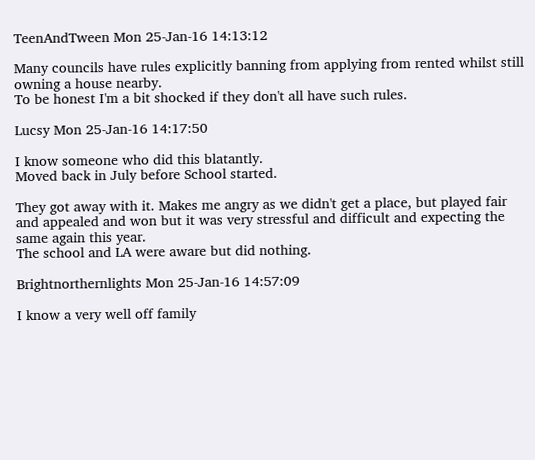TeenAndTween Mon 25-Jan-16 14:13:12

Many councils have rules explicitly banning from applying from rented whilst still owning a house nearby.
To be honest I'm a bit shocked if they don't all have such rules.

Lucsy Mon 25-Jan-16 14:17:50

I know someone who did this blatantly.
Moved back in July before School started.

They got away with it. Makes me angry as we didn't get a place, but played fair and appealed and won but it was very stressful and difficult and expecting the same again this year.
The school and LA were aware but did nothing.

Brightnorthernlights Mon 25-Jan-16 14:57:09

I know a very well off family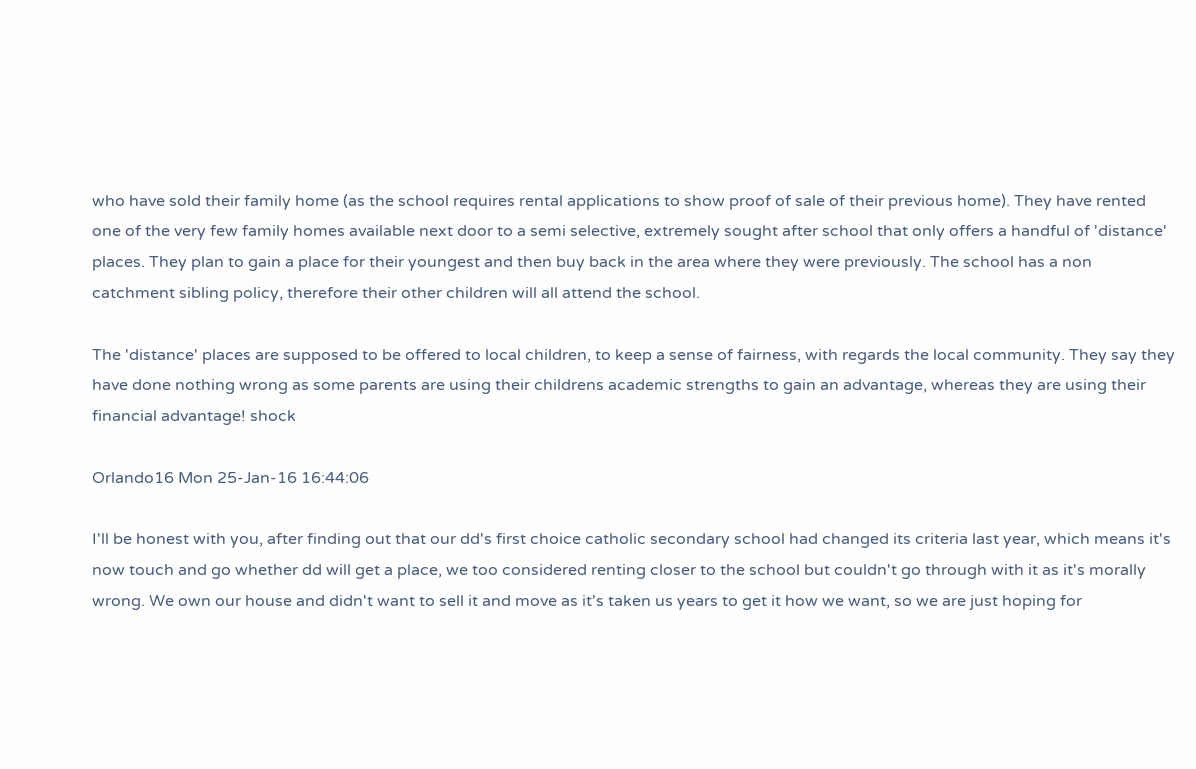who have sold their family home (as the school requires rental applications to show proof of sale of their previous home). They have rented one of the very few family homes available next door to a semi selective, extremely sought after school that only offers a handful of 'distance' places. They plan to gain a place for their youngest and then buy back in the area where they were previously. The school has a non catchment sibling policy, therefore their other children will all attend the school.

The 'distance' places are supposed to be offered to local children, to keep a sense of fairness, with regards the local community. They say they have done nothing wrong as some parents are using their childrens academic strengths to gain an advantage, whereas they are using their financial advantage! shock

Orlando16 Mon 25-Jan-16 16:44:06

I'll be honest with you, after finding out that our dd's first choice catholic secondary school had changed its criteria last year, which means it's now touch and go whether dd will get a place, we too considered renting closer to the school but couldn't go through with it as it's morally wrong. We own our house and didn't want to sell it and move as it's taken us years to get it how we want, so we are just hoping for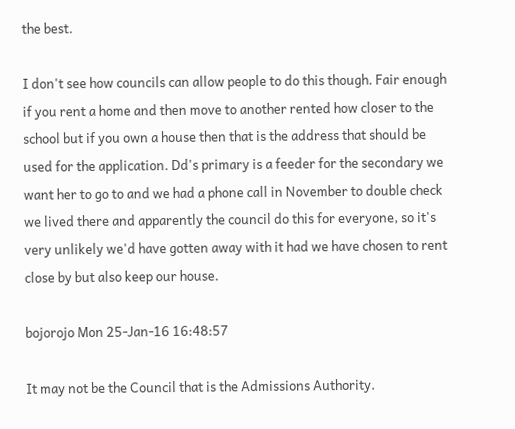the best.

I don't see how councils can allow people to do this though. Fair enough if you rent a home and then move to another rented how closer to the school but if you own a house then that is the address that should be used for the application. Dd's primary is a feeder for the secondary we want her to go to and we had a phone call in November to double check we lived there and apparently the council do this for everyone, so it's very unlikely we'd have gotten away with it had we have chosen to rent close by but also keep our house.

bojorojo Mon 25-Jan-16 16:48:57

It may not be the Council that is the Admissions Authority.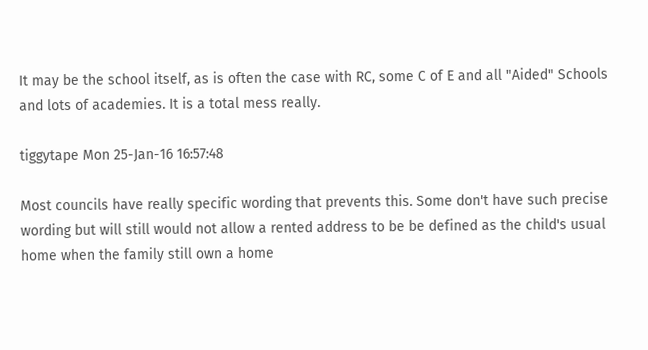It may be the school itself, as is often the case with RC, some C of E and all "Aided" Schools and lots of academies. It is a total mess really.

tiggytape Mon 25-Jan-16 16:57:48

Most councils have really specific wording that prevents this. Some don't have such precise wording but will still would not allow a rented address to be be defined as the child's usual home when the family still own a home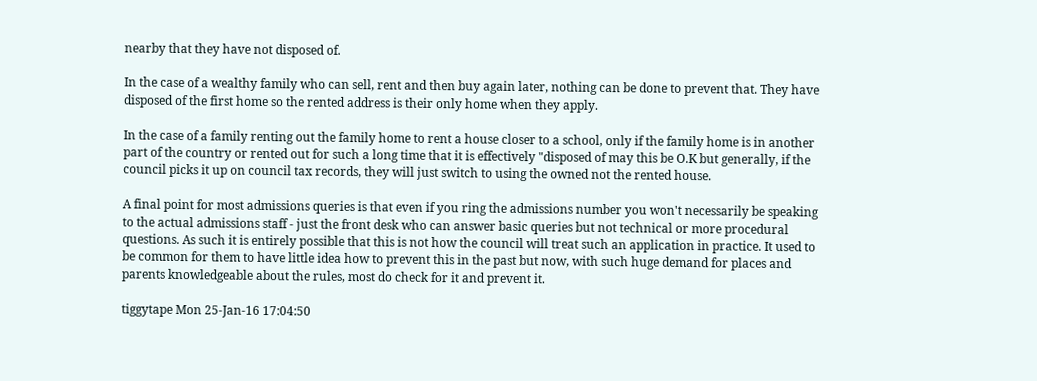nearby that they have not disposed of.

In the case of a wealthy family who can sell, rent and then buy again later, nothing can be done to prevent that. They have disposed of the first home so the rented address is their only home when they apply.

In the case of a family renting out the family home to rent a house closer to a school, only if the family home is in another part of the country or rented out for such a long time that it is effectively "disposed of may this be O.K but generally, if the council picks it up on council tax records, they will just switch to using the owned not the rented house.

A final point for most admissions queries is that even if you ring the admissions number you won't necessarily be speaking to the actual admissions staff - just the front desk who can answer basic queries but not technical or more procedural questions. As such it is entirely possible that this is not how the council will treat such an application in practice. It used to be common for them to have little idea how to prevent this in the past but now, with such huge demand for places and parents knowledgeable about the rules, most do check for it and prevent it.

tiggytape Mon 25-Jan-16 17:04:50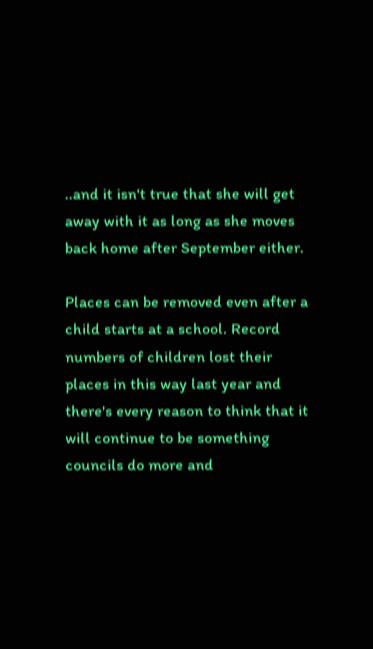..and it isn't true that she will get away with it as long as she moves back home after September either.

Places can be removed even after a child starts at a school. Record numbers of children lost their places in this way last year and there's every reason to think that it will continue to be something councils do more and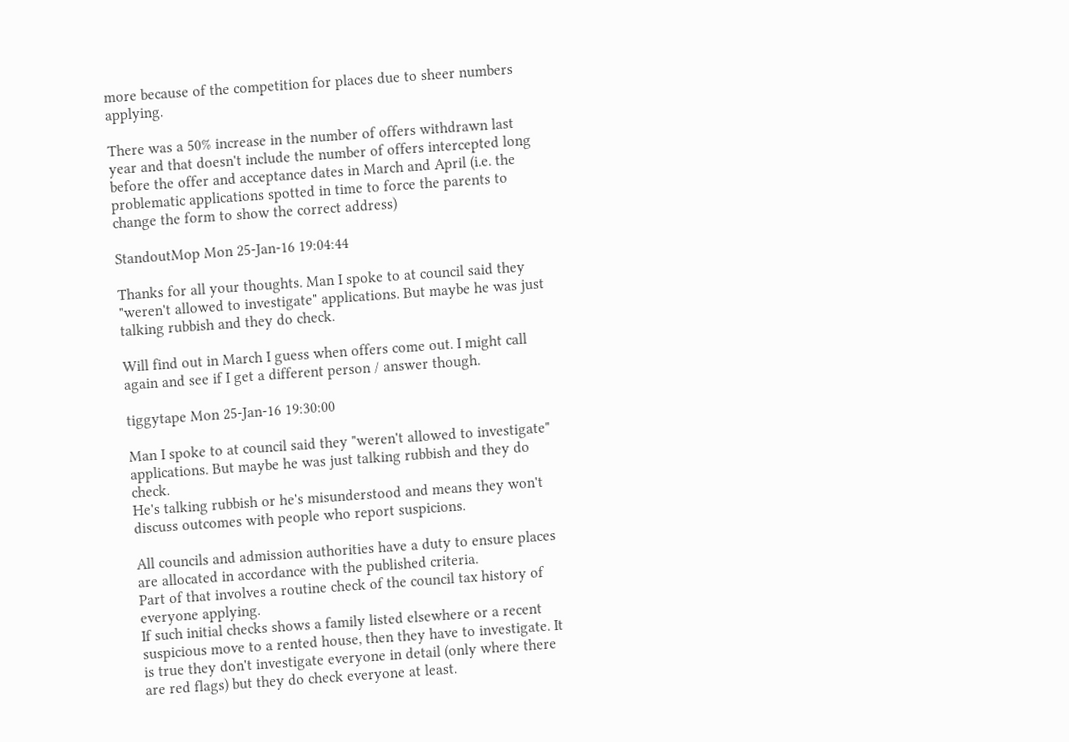more because of the competition for places due to sheer numbers applying.

There was a 50% increase in the number of offers withdrawn last year and that doesn't include the number of offers intercepted long before the offer and acceptance dates in March and April (i.e. the problematic applications spotted in time to force the parents to change the form to show the correct address)

StandoutMop Mon 25-Jan-16 19:04:44

Thanks for all your thoughts. Man I spoke to at council said they "weren't allowed to investigate" applications. But maybe he was just talking rubbish and they do check.

Will find out in March I guess when offers come out. I might call again and see if I get a different person / answer though.

tiggytape Mon 25-Jan-16 19:30:00

Man I spoke to at council said they "weren't allowed to investigate" applications. But maybe he was just talking rubbish and they do check.
He's talking rubbish or he's misunderstood and means they won't discuss outcomes with people who report suspicions.

All councils and admission authorities have a duty to ensure places are allocated in accordance with the published criteria.
Part of that involves a routine check of the council tax history of everyone applying.
If such initial checks shows a family listed elsewhere or a recent suspicious move to a rented house, then they have to investigate. It is true they don't investigate everyone in detail (only where there are red flags) but they do check everyone at least.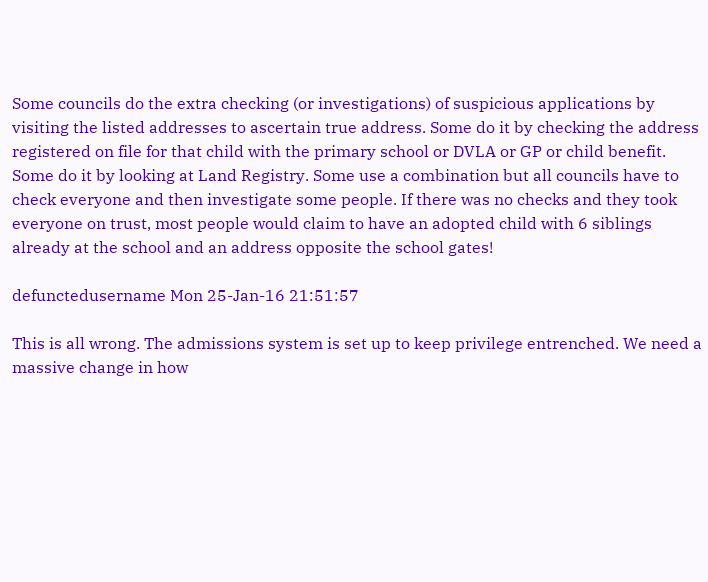Some councils do the extra checking (or investigations) of suspicious applications by visiting the listed addresses to ascertain true address. Some do it by checking the address registered on file for that child with the primary school or DVLA or GP or child benefit. Some do it by looking at Land Registry. Some use a combination but all councils have to check everyone and then investigate some people. If there was no checks and they took everyone on trust, most people would claim to have an adopted child with 6 siblings already at the school and an address opposite the school gates!

defunctedusername Mon 25-Jan-16 21:51:57

This is all wrong. The admissions system is set up to keep privilege entrenched. We need a massive change in how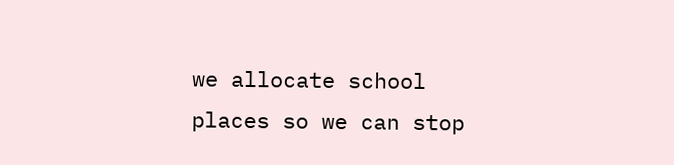we allocate school places so we can stop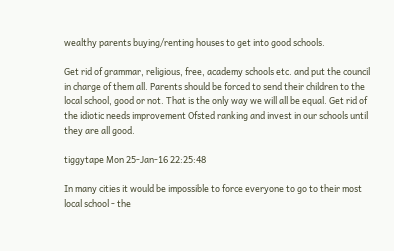wealthy parents buying/renting houses to get into good schools.

Get rid of grammar, religious, free, academy schools etc. and put the council in charge of them all. Parents should be forced to send their children to the local school, good or not. That is the only way we will all be equal. Get rid of the idiotic needs improvement Ofsted ranking and invest in our schools until they are all good.

tiggytape Mon 25-Jan-16 22:25:48

In many cities it would be impossible to force everyone to go to their most local school - the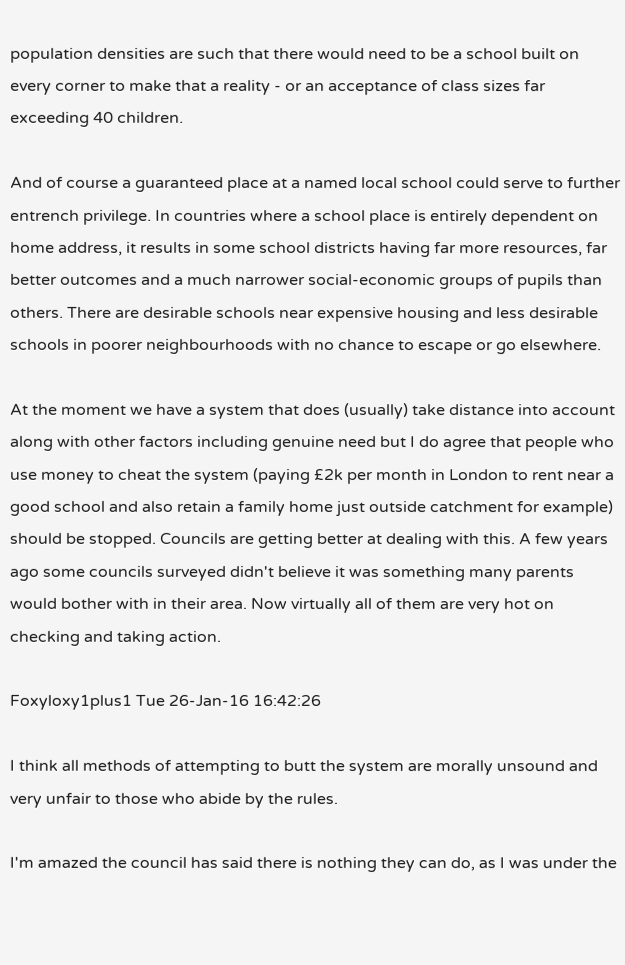population densities are such that there would need to be a school built on every corner to make that a reality - or an acceptance of class sizes far exceeding 40 children.

And of course a guaranteed place at a named local school could serve to further entrench privilege. In countries where a school place is entirely dependent on home address, it results in some school districts having far more resources, far better outcomes and a much narrower social-economic groups of pupils than others. There are desirable schools near expensive housing and less desirable schools in poorer neighbourhoods with no chance to escape or go elsewhere.

At the moment we have a system that does (usually) take distance into account along with other factors including genuine need but I do agree that people who use money to cheat the system (paying £2k per month in London to rent near a good school and also retain a family home just outside catchment for example) should be stopped. Councils are getting better at dealing with this. A few years ago some councils surveyed didn't believe it was something many parents would bother with in their area. Now virtually all of them are very hot on checking and taking action.

Foxyloxy1plus1 Tue 26-Jan-16 16:42:26

I think all methods of attempting to butt the system are morally unsound and very unfair to those who abide by the rules.

I'm amazed the council has said there is nothing they can do, as I was under the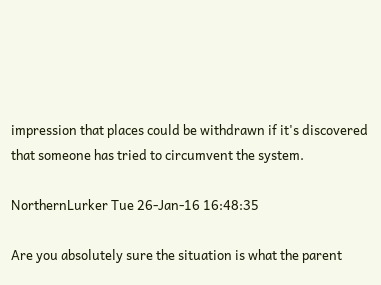impression that places could be withdrawn if it's discovered that someone has tried to circumvent the system.

NorthernLurker Tue 26-Jan-16 16:48:35

Are you absolutely sure the situation is what the parent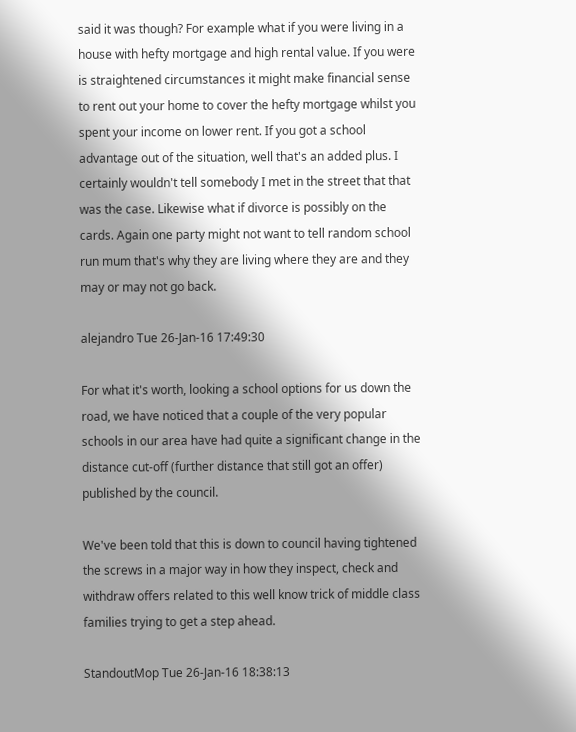said it was though? For example what if you were living in a house with hefty mortgage and high rental value. If you were is straightened circumstances it might make financial sense to rent out your home to cover the hefty mortgage whilst you spent your income on lower rent. If you got a school advantage out of the situation, well that's an added plus. I certainly wouldn't tell somebody I met in the street that that was the case. Likewise what if divorce is possibly on the cards. Again one party might not want to tell random school run mum that's why they are living where they are and they may or may not go back.

alejandro Tue 26-Jan-16 17:49:30

For what it's worth, looking a school options for us down the road, we have noticed that a couple of the very popular schools in our area have had quite a significant change in the distance cut-off (further distance that still got an offer) published by the council.

We've been told that this is down to council having tightened the screws in a major way in how they inspect, check and withdraw offers related to this well know trick of middle class families trying to get a step ahead.

StandoutMop Tue 26-Jan-16 18:38:13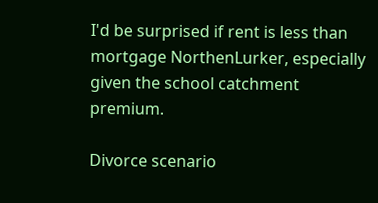I'd be surprised if rent is less than mortgage NorthenLurker, especially given the school catchment premium.

Divorce scenario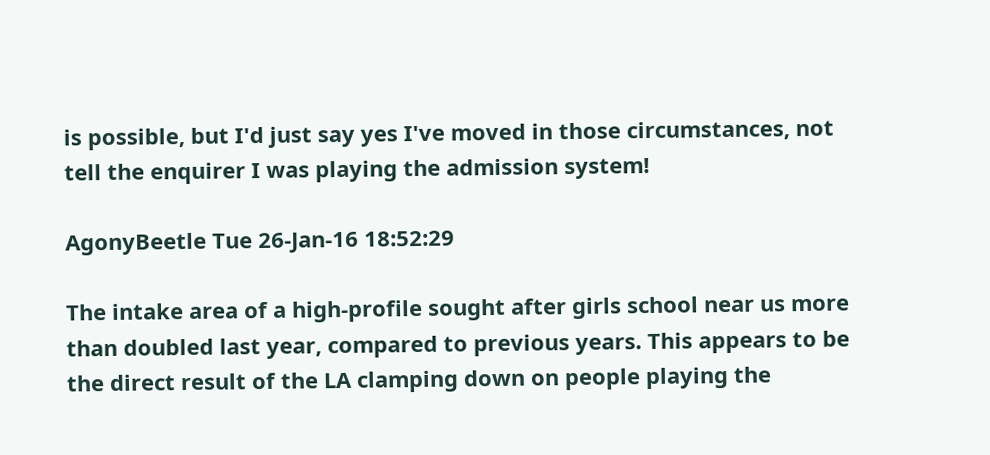is possible, but I'd just say yes I've moved in those circumstances, not tell the enquirer I was playing the admission system!

AgonyBeetle Tue 26-Jan-16 18:52:29

The intake area of a high-profile sought after girls school near us more than doubled last year, compared to previous years. This appears to be the direct result of the LA clamping down on people playing the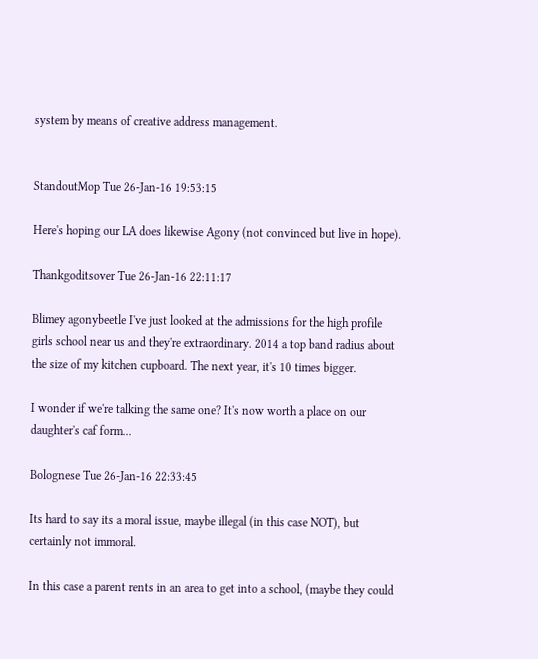system by means of creative address management.


StandoutMop Tue 26-Jan-16 19:53:15

Here's hoping our LA does likewise Agony (not convinced but live in hope).

Thankgoditsover Tue 26-Jan-16 22:11:17

Blimey agonybeetle I've just looked at the admissions for the high profile girls school near us and they're extraordinary. 2014 a top band radius about the size of my kitchen cupboard. The next year, it's 10 times bigger.

I wonder if we're talking the same one? It's now worth a place on our daughter's caf form...

Bolognese Tue 26-Jan-16 22:33:45

Its hard to say its a moral issue, maybe illegal (in this case NOT), but certainly not immoral.

In this case a parent rents in an area to get into a school, (maybe they could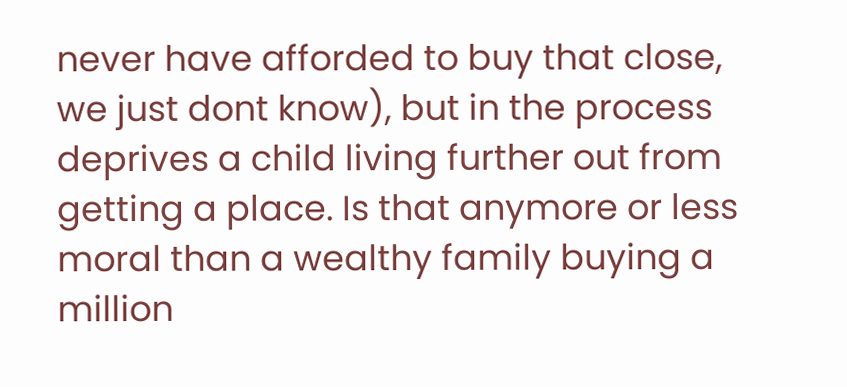never have afforded to buy that close, we just dont know), but in the process deprives a child living further out from getting a place. Is that anymore or less moral than a wealthy family buying a million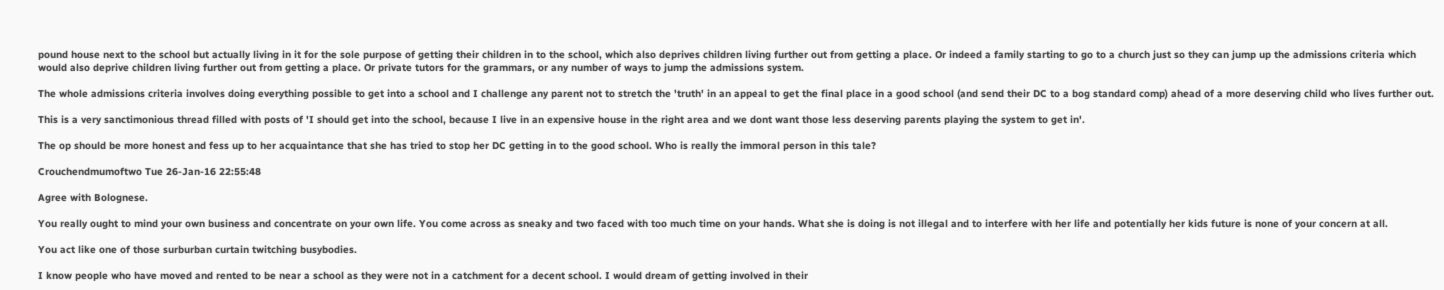pound house next to the school but actually living in it for the sole purpose of getting their children in to the school, which also deprives children living further out from getting a place. Or indeed a family starting to go to a church just so they can jump up the admissions criteria which would also deprive children living further out from getting a place. Or private tutors for the grammars, or any number of ways to jump the admissions system.

The whole admissions criteria involves doing everything possible to get into a school and I challenge any parent not to stretch the 'truth' in an appeal to get the final place in a good school (and send their DC to a bog standard comp) ahead of a more deserving child who lives further out.

This is a very sanctimonious thread filled with posts of 'I should get into the school, because I live in an expensive house in the right area and we dont want those less deserving parents playing the system to get in'.

The op should be more honest and fess up to her acquaintance that she has tried to stop her DC getting in to the good school. Who is really the immoral person in this tale?

Crouchendmumoftwo Tue 26-Jan-16 22:55:48

Agree with Bolognese.

You really ought to mind your own business and concentrate on your own life. You come across as sneaky and two faced with too much time on your hands. What she is doing is not illegal and to interfere with her life and potentially her kids future is none of your concern at all.

You act like one of those surburban curtain twitching busybodies.

I know people who have moved and rented to be near a school as they were not in a catchment for a decent school. I would dream of getting involved in their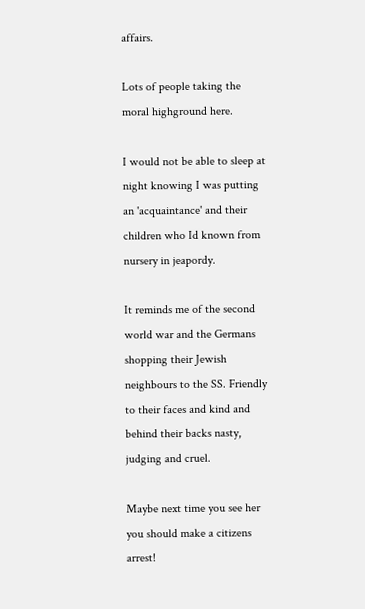affairs.

Lots of people taking the moral highground here.

I would not be able to sleep at night knowing I was putting an 'acquaintance' and their children who Id known from nursery in jeapordy.

It reminds me of the second world war and the Germans shopping their Jewish neighbours to the SS. Friendly to their faces and kind and behind their backs nasty, judging and cruel.

Maybe next time you see her you should make a citizens arrest!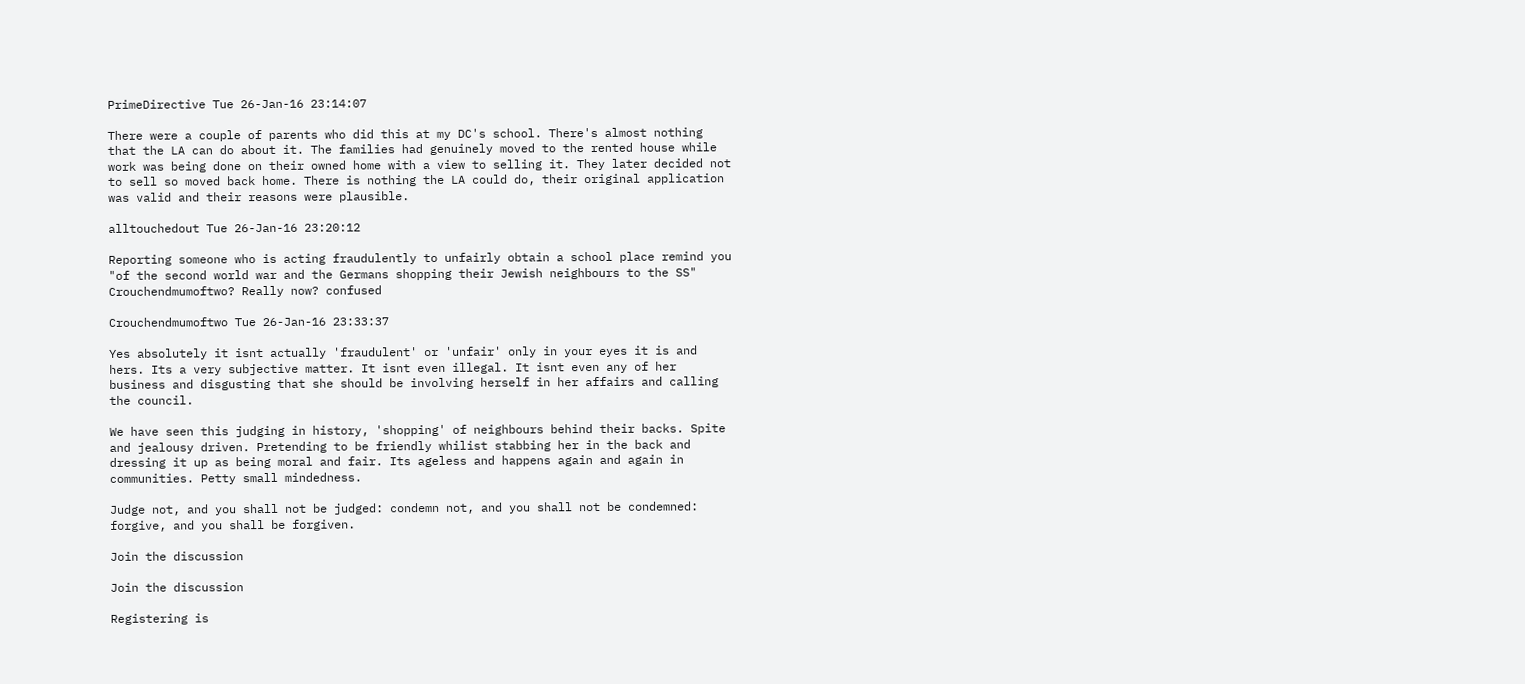PrimeDirective Tue 26-Jan-16 23:14:07

There were a couple of parents who did this at my DC's school. There's almost nothing that the LA can do about it. The families had genuinely moved to the rented house while work was being done on their owned home with a view to selling it. They later decided not to sell so moved back home. There is nothing the LA could do, their original application was valid and their reasons were plausible.

alltouchedout Tue 26-Jan-16 23:20:12

Reporting someone who is acting fraudulently to unfairly obtain a school place remind you "of the second world war and the Germans shopping their Jewish neighbours to the SS" Crouchendmumoftwo? Really now? confused

Crouchendmumoftwo Tue 26-Jan-16 23:33:37

Yes absolutely it isnt actually 'fraudulent' or 'unfair' only in your eyes it is and hers. Its a very subjective matter. It isnt even illegal. It isnt even any of her business and disgusting that she should be involving herself in her affairs and calling the council.

We have seen this judging in history, 'shopping' of neighbours behind their backs. Spite and jealousy driven. Pretending to be friendly whilist stabbing her in the back and dressing it up as being moral and fair. Its ageless and happens again and again in communities. Petty small mindedness.

Judge not, and you shall not be judged: condemn not, and you shall not be condemned: forgive, and you shall be forgiven.

Join the discussion

Join the discussion

Registering is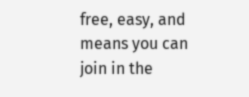free, easy, and means you can join in the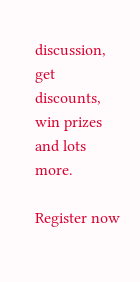discussion, get discounts, win prizes and lots more.

Register now